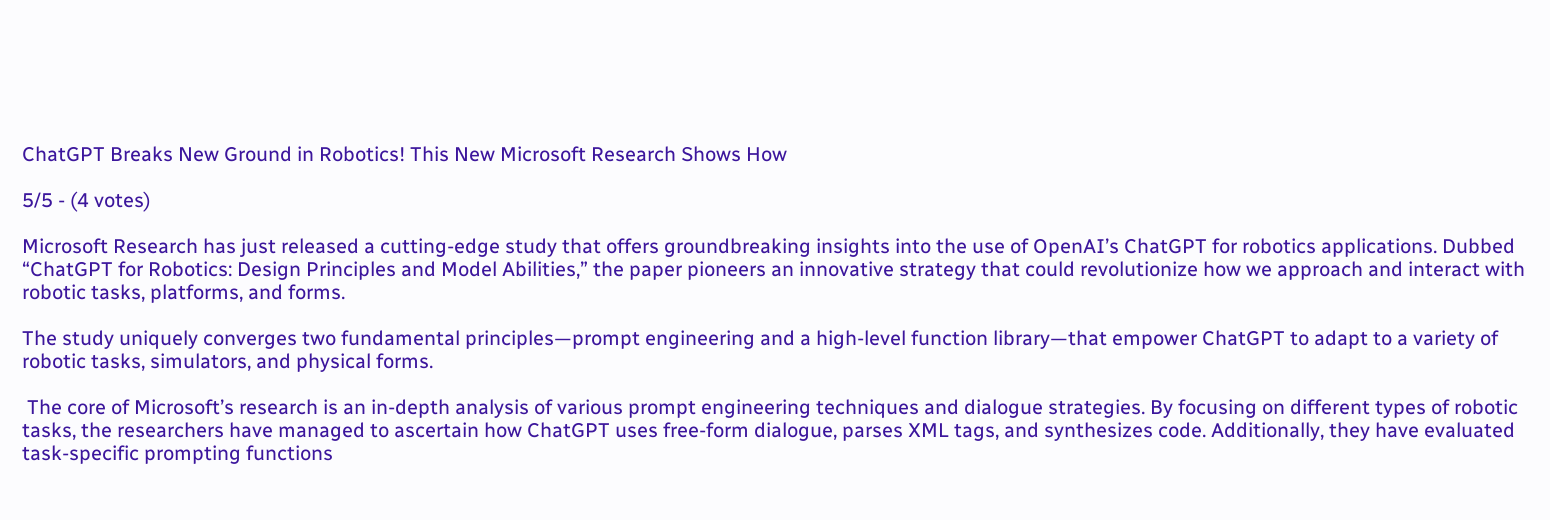ChatGPT Breaks New Ground in Robotics! This New Microsoft Research Shows How

5/5 - (4 votes)

Microsoft Research has just released a cutting-edge study that offers groundbreaking insights into the use of OpenAI’s ChatGPT for robotics applications. Dubbed “ChatGPT for Robotics: Design Principles and Model Abilities,” the paper pioneers an innovative strategy that could revolutionize how we approach and interact with robotic tasks, platforms, and forms.

The study uniquely converges two fundamental principles—prompt engineering and a high-level function library—that empower ChatGPT to adapt to a variety of robotic tasks, simulators, and physical forms.

 The core of Microsoft’s research is an in-depth analysis of various prompt engineering techniques and dialogue strategies. By focusing on different types of robotic tasks, the researchers have managed to ascertain how ChatGPT uses free-form dialogue, parses XML tags, and synthesizes code. Additionally, they have evaluated task-specific prompting functions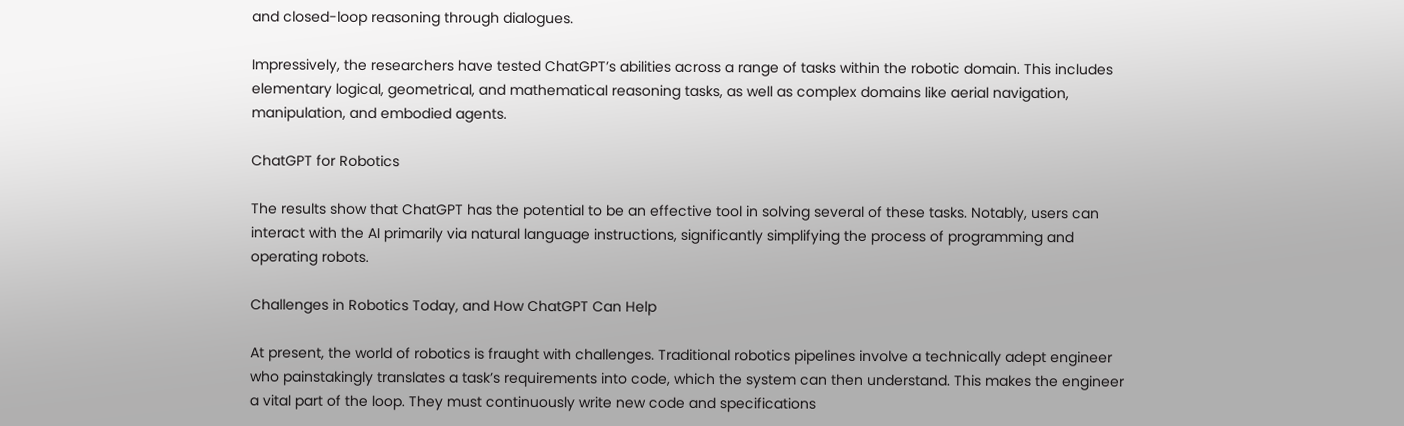and closed-loop reasoning through dialogues.

Impressively, the researchers have tested ChatGPT’s abilities across a range of tasks within the robotic domain. This includes elementary logical, geometrical, and mathematical reasoning tasks, as well as complex domains like aerial navigation, manipulation, and embodied agents.

ChatGPT for Robotics

The results show that ChatGPT has the potential to be an effective tool in solving several of these tasks. Notably, users can interact with the AI primarily via natural language instructions, significantly simplifying the process of programming and operating robots.

Challenges in Robotics Today, and How ChatGPT Can Help

At present, the world of robotics is fraught with challenges. Traditional robotics pipelines involve a technically adept engineer who painstakingly translates a task’s requirements into code, which the system can then understand. This makes the engineer a vital part of the loop. They must continuously write new code and specifications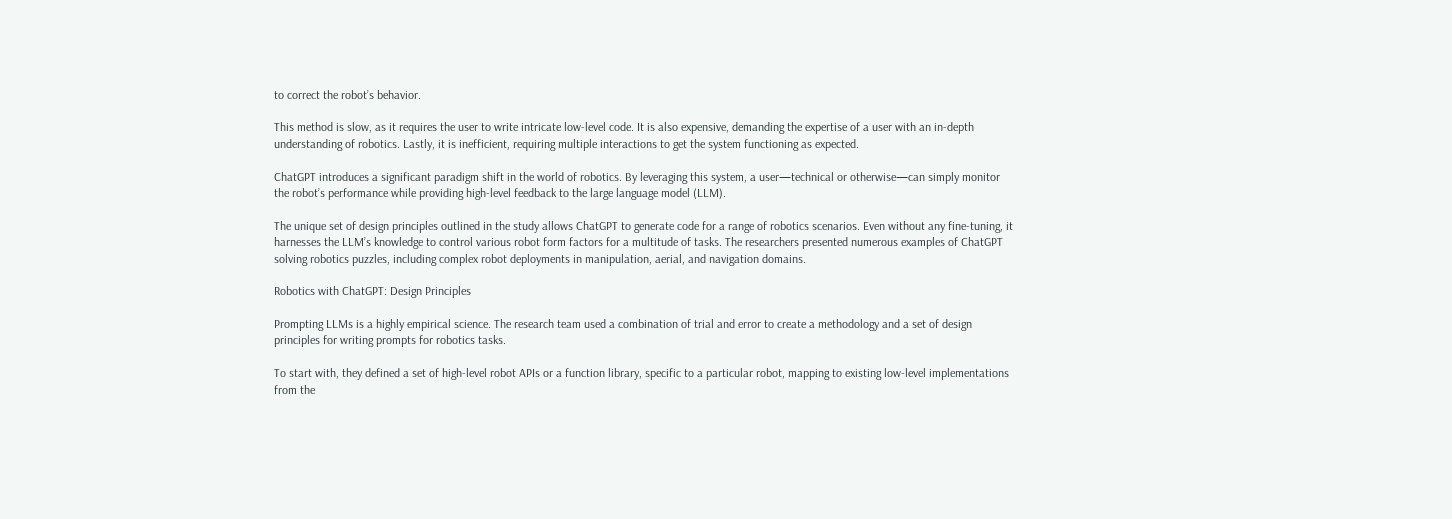to correct the robot’s behavior.

This method is slow, as it requires the user to write intricate low-level code. It is also expensive, demanding the expertise of a user with an in-depth understanding of robotics. Lastly, it is inefficient, requiring multiple interactions to get the system functioning as expected.

ChatGPT introduces a significant paradigm shift in the world of robotics. By leveraging this system, a user—technical or otherwise—can simply monitor the robot’s performance while providing high-level feedback to the large language model (LLM).

The unique set of design principles outlined in the study allows ChatGPT to generate code for a range of robotics scenarios. Even without any fine-tuning, it harnesses the LLM’s knowledge to control various robot form factors for a multitude of tasks. The researchers presented numerous examples of ChatGPT solving robotics puzzles, including complex robot deployments in manipulation, aerial, and navigation domains.

Robotics with ChatGPT: Design Principles

Prompting LLMs is a highly empirical science. The research team used a combination of trial and error to create a methodology and a set of design principles for writing prompts for robotics tasks.

To start with, they defined a set of high-level robot APIs or a function library, specific to a particular robot, mapping to existing low-level implementations from the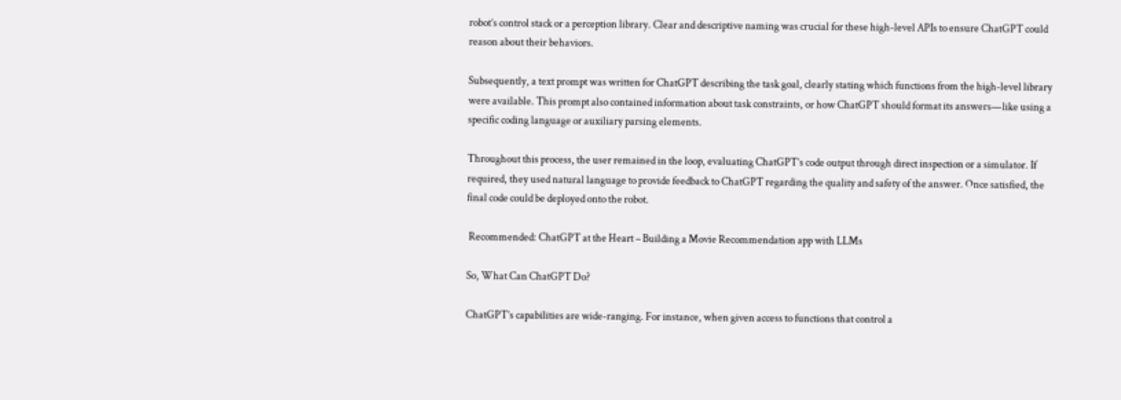robot’s control stack or a perception library. Clear and descriptive naming was crucial for these high-level APIs to ensure ChatGPT could reason about their behaviors.

Subsequently, a text prompt was written for ChatGPT describing the task goal, clearly stating which functions from the high-level library were available. This prompt also contained information about task constraints, or how ChatGPT should format its answers—like using a specific coding language or auxiliary parsing elements.

Throughout this process, the user remained in the loop, evaluating ChatGPT’s code output through direct inspection or a simulator. If required, they used natural language to provide feedback to ChatGPT regarding the quality and safety of the answer. Once satisfied, the final code could be deployed onto the robot.

 Recommended: ChatGPT at the Heart – Building a Movie Recommendation app with LLMs

So, What Can ChatGPT Do?

ChatGPT’s capabilities are wide-ranging. For instance, when given access to functions that control a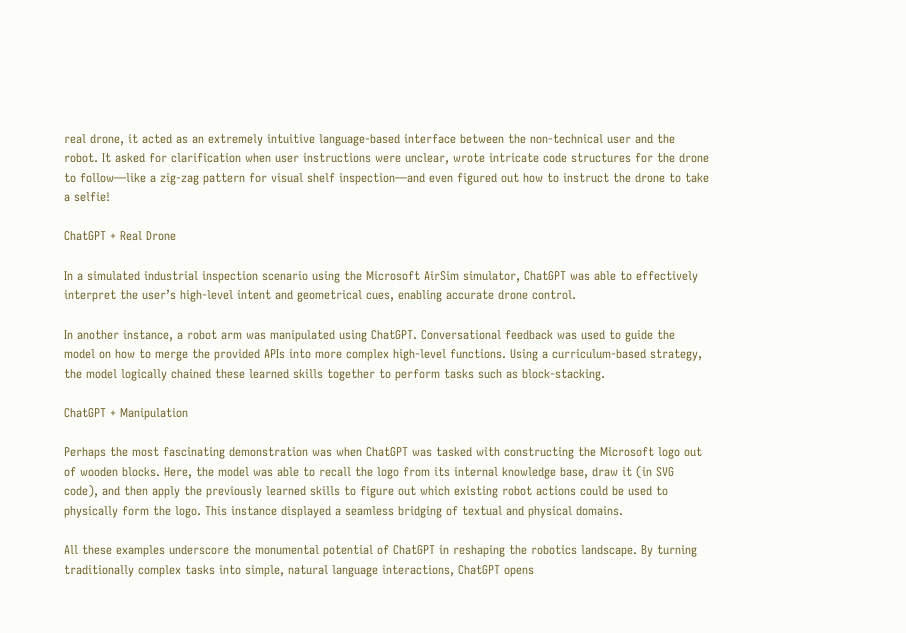real drone, it acted as an extremely intuitive language-based interface between the non-technical user and the robot. It asked for clarification when user instructions were unclear, wrote intricate code structures for the drone to follow—like a zig-zag pattern for visual shelf inspection—and even figured out how to instruct the drone to take a selfie!

ChatGPT + Real Drone

In a simulated industrial inspection scenario using the Microsoft AirSim simulator, ChatGPT was able to effectively interpret the user’s high-level intent and geometrical cues, enabling accurate drone control.

In another instance, a robot arm was manipulated using ChatGPT. Conversational feedback was used to guide the model on how to merge the provided APIs into more complex high-level functions. Using a curriculum-based strategy, the model logically chained these learned skills together to perform tasks such as block-stacking.

ChatGPT + Manipulation

Perhaps the most fascinating demonstration was when ChatGPT was tasked with constructing the Microsoft logo out of wooden blocks. Here, the model was able to recall the logo from its internal knowledge base, draw it (in SVG code), and then apply the previously learned skills to figure out which existing robot actions could be used to physically form the logo. This instance displayed a seamless bridging of textual and physical domains.

All these examples underscore the monumental potential of ChatGPT in reshaping the robotics landscape. By turning traditionally complex tasks into simple, natural language interactions, ChatGPT opens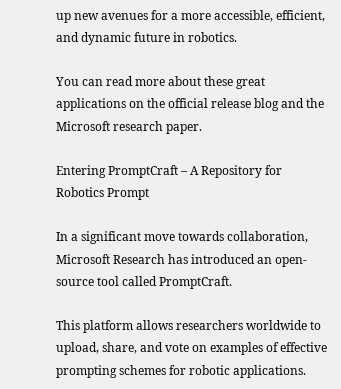up new avenues for a more accessible, efficient, and dynamic future in robotics.

You can read more about these great applications on the official release blog and the Microsoft research paper.

Entering PromptCraft – A Repository for Robotics Prompt

In a significant move towards collaboration, Microsoft Research has introduced an open-source tool called PromptCraft.

This platform allows researchers worldwide to upload, share, and vote on examples of effective prompting schemes for robotic applications.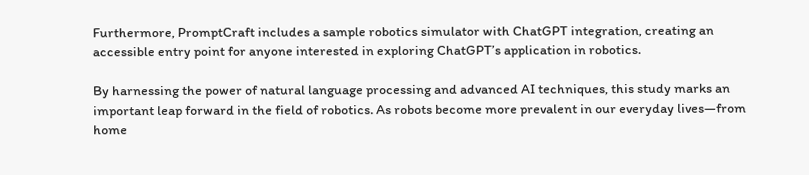Furthermore, PromptCraft includes a sample robotics simulator with ChatGPT integration, creating an accessible entry point for anyone interested in exploring ChatGPT’s application in robotics.

By harnessing the power of natural language processing and advanced AI techniques, this study marks an important leap forward in the field of robotics. As robots become more prevalent in our everyday lives—from home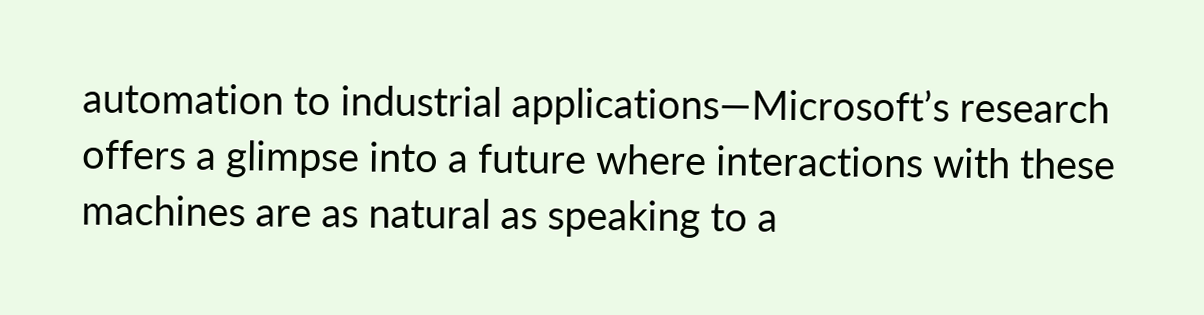automation to industrial applications—Microsoft’s research offers a glimpse into a future where interactions with these machines are as natural as speaking to a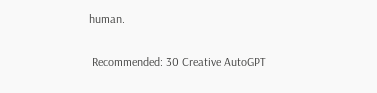human.

 Recommended: 30 Creative AutoGPT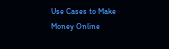Use Cases to Make Money Online